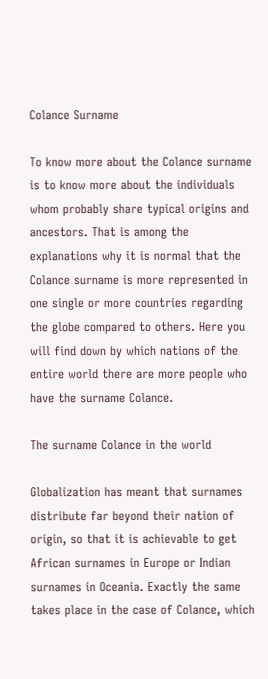Colance Surname

To know more about the Colance surname is to know more about the individuals whom probably share typical origins and ancestors. That is among the explanations why it is normal that the Colance surname is more represented in one single or more countries regarding the globe compared to others. Here you will find down by which nations of the entire world there are more people who have the surname Colance.

The surname Colance in the world

Globalization has meant that surnames distribute far beyond their nation of origin, so that it is achievable to get African surnames in Europe or Indian surnames in Oceania. Exactly the same takes place in the case of Colance, which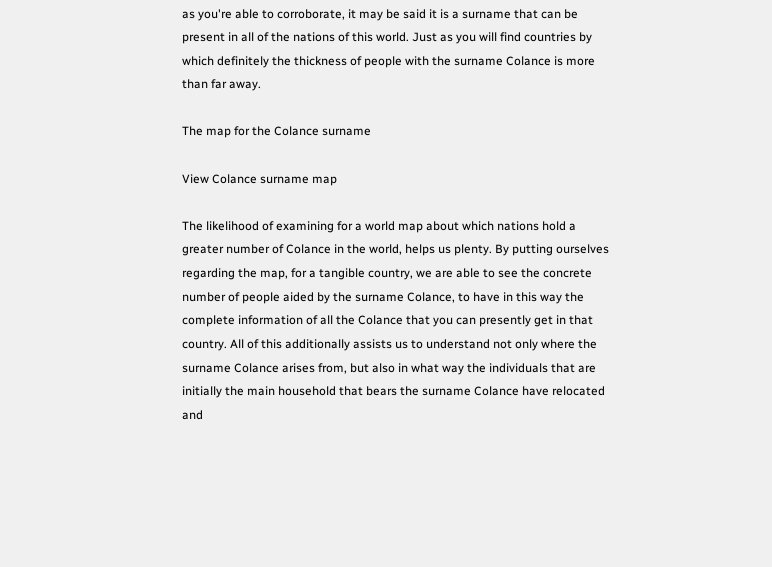as you're able to corroborate, it may be said it is a surname that can be present in all of the nations of this world. Just as you will find countries by which definitely the thickness of people with the surname Colance is more than far away.

The map for the Colance surname

View Colance surname map

The likelihood of examining for a world map about which nations hold a greater number of Colance in the world, helps us plenty. By putting ourselves regarding the map, for a tangible country, we are able to see the concrete number of people aided by the surname Colance, to have in this way the complete information of all the Colance that you can presently get in that country. All of this additionally assists us to understand not only where the surname Colance arises from, but also in what way the individuals that are initially the main household that bears the surname Colance have relocated and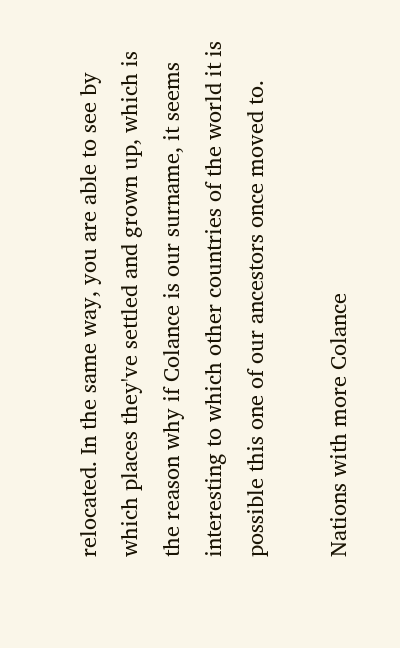relocated. In the same way, you are able to see by which places they've settled and grown up, which is the reason why if Colance is our surname, it seems interesting to which other countries of the world it is possible this one of our ancestors once moved to.

Nations with more Colance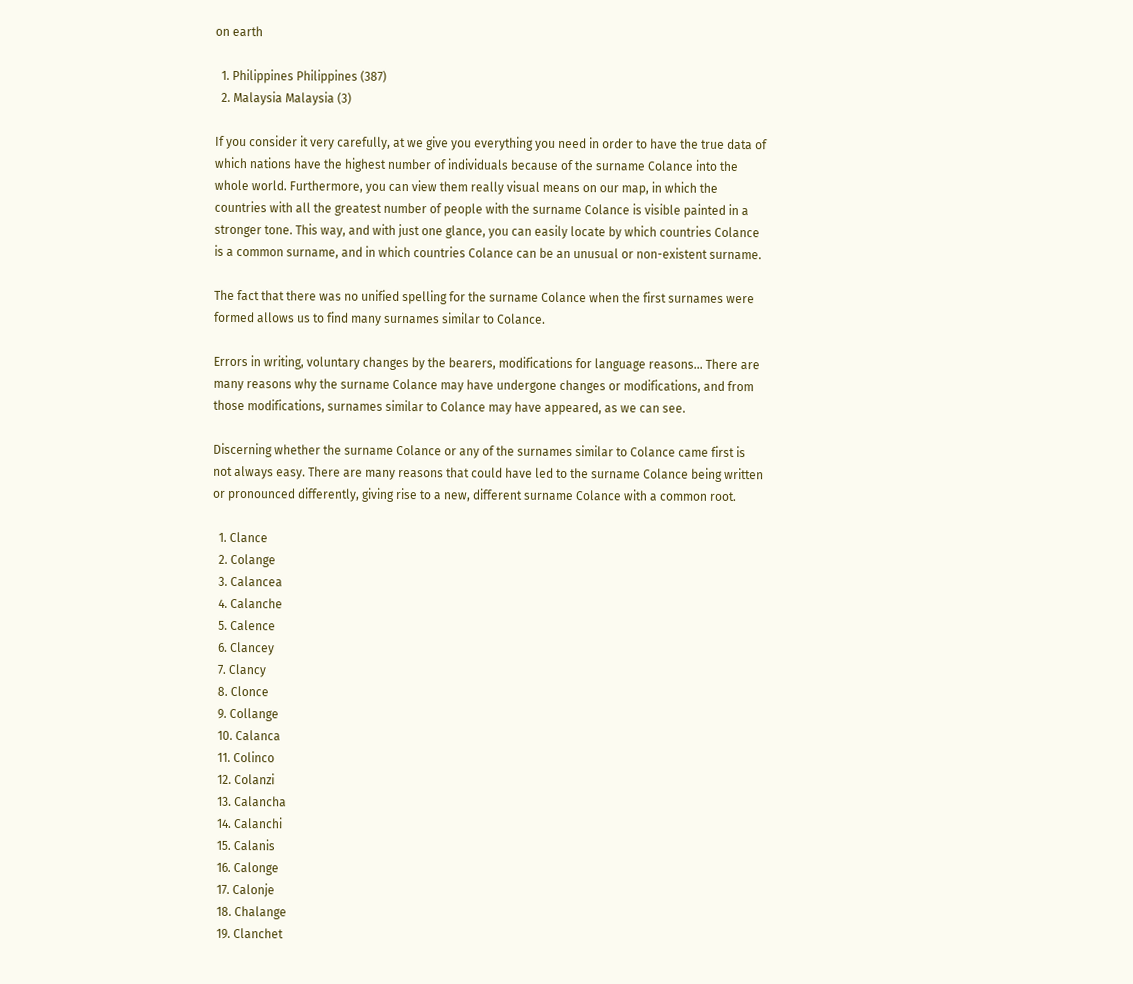on earth

  1. Philippines Philippines (387)
  2. Malaysia Malaysia (3)

If you consider it very carefully, at we give you everything you need in order to have the true data of which nations have the highest number of individuals because of the surname Colance into the whole world. Furthermore, you can view them really visual means on our map, in which the countries with all the greatest number of people with the surname Colance is visible painted in a stronger tone. This way, and with just one glance, you can easily locate by which countries Colance is a common surname, and in which countries Colance can be an unusual or non-existent surname.

The fact that there was no unified spelling for the surname Colance when the first surnames were formed allows us to find many surnames similar to Colance.

Errors in writing, voluntary changes by the bearers, modifications for language reasons... There are many reasons why the surname Colance may have undergone changes or modifications, and from those modifications, surnames similar to Colance may have appeared, as we can see.

Discerning whether the surname Colance or any of the surnames similar to Colance came first is not always easy. There are many reasons that could have led to the surname Colance being written or pronounced differently, giving rise to a new, different surname Colance with a common root.

  1. Clance
  2. Colange
  3. Calancea
  4. Calanche
  5. Calence
  6. Clancey
  7. Clancy
  8. Clonce
  9. Collange
  10. Calanca
  11. Colinco
  12. Colanzi
  13. Calancha
  14. Calanchi
  15. Calanis
  16. Calonge
  17. Calonje
  18. Chalange
  19. Clanchet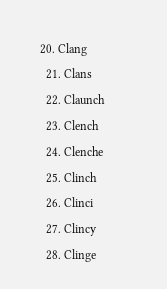20. Clang
  21. Clans
  22. Claunch
  23. Clench
  24. Clenche
  25. Clinch
  26. Clinci
  27. Clincy
  28. Clinge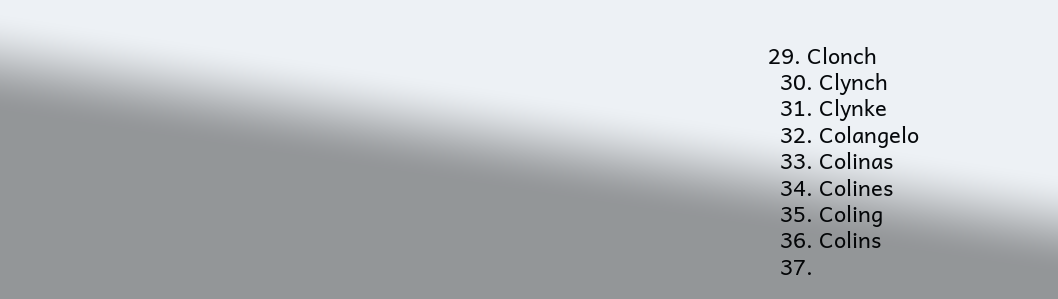29. Clonch
  30. Clynch
  31. Clynke
  32. Colangelo
  33. Colinas
  34. Colines
  35. Coling
  36. Colins
  37.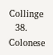Collinge
  38. Colonese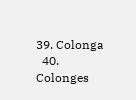39. Colonga
  40. Colonges